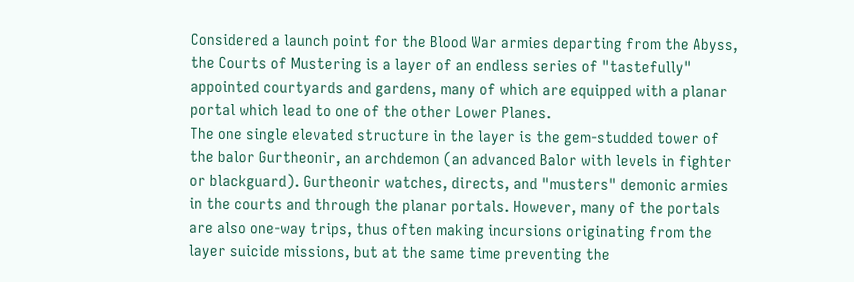Considered a launch point for the Blood War armies departing from the Abyss, the Courts of Mustering is a layer of an endless series of "tastefully" appointed courtyards and gardens, many of which are equipped with a planar portal which lead to one of the other Lower Planes.
The one single elevated structure in the layer is the gem-studded tower of the balor Gurtheonir, an archdemon (an advanced Balor with levels in fighter or blackguard). Gurtheonir watches, directs, and "musters" demonic armies in the courts and through the planar portals. However, many of the portals are also one-way trips, thus often making incursions originating from the layer suicide missions, but at the same time preventing the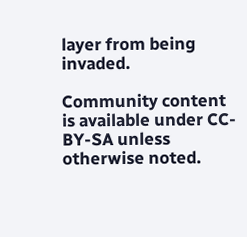layer from being invaded.

Community content is available under CC-BY-SA unless otherwise noted.